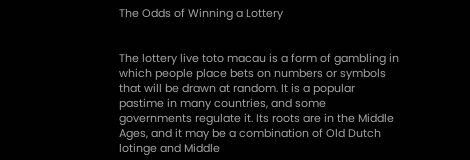The Odds of Winning a Lottery


The lottery live toto macau is a form of gambling in which people place bets on numbers or symbols that will be drawn at random. It is a popular pastime in many countries, and some governments regulate it. Its roots are in the Middle Ages, and it may be a combination of Old Dutch lotinge and Middle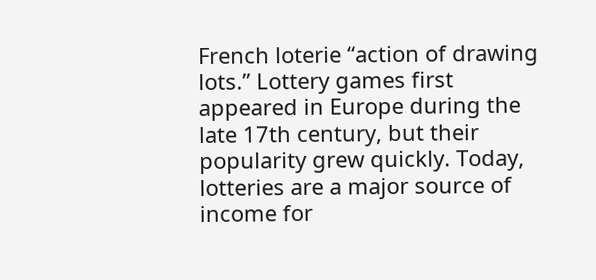French loterie “action of drawing lots.” Lottery games first appeared in Europe during the late 17th century, but their popularity grew quickly. Today, lotteries are a major source of income for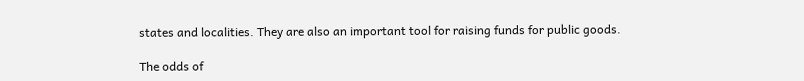states and localities. They are also an important tool for raising funds for public goods.

The odds of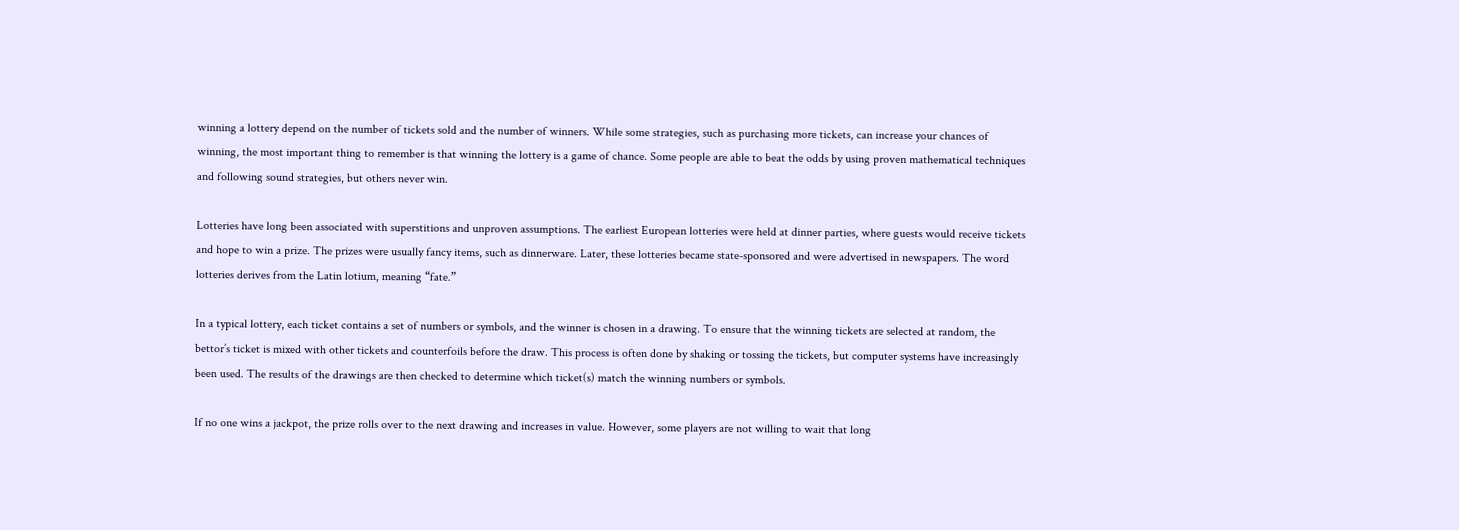winning a lottery depend on the number of tickets sold and the number of winners. While some strategies, such as purchasing more tickets, can increase your chances of winning, the most important thing to remember is that winning the lottery is a game of chance. Some people are able to beat the odds by using proven mathematical techniques and following sound strategies, but others never win.

Lotteries have long been associated with superstitions and unproven assumptions. The earliest European lotteries were held at dinner parties, where guests would receive tickets and hope to win a prize. The prizes were usually fancy items, such as dinnerware. Later, these lotteries became state-sponsored and were advertised in newspapers. The word lotteries derives from the Latin lotium, meaning “fate.”

In a typical lottery, each ticket contains a set of numbers or symbols, and the winner is chosen in a drawing. To ensure that the winning tickets are selected at random, the bettor’s ticket is mixed with other tickets and counterfoils before the draw. This process is often done by shaking or tossing the tickets, but computer systems have increasingly been used. The results of the drawings are then checked to determine which ticket(s) match the winning numbers or symbols.

If no one wins a jackpot, the prize rolls over to the next drawing and increases in value. However, some players are not willing to wait that long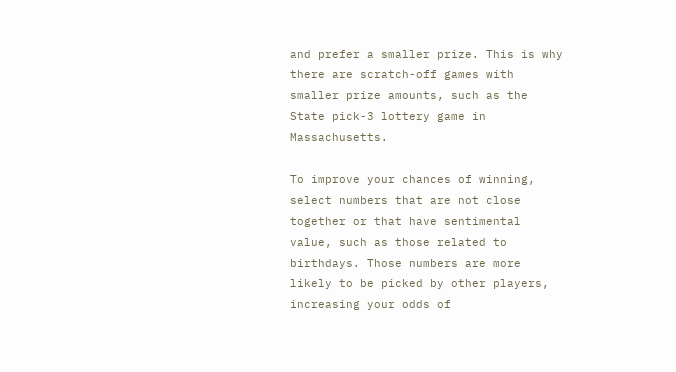and prefer a smaller prize. This is why there are scratch-off games with smaller prize amounts, such as the State pick-3 lottery game in Massachusetts.

To improve your chances of winning, select numbers that are not close together or that have sentimental value, such as those related to birthdays. Those numbers are more likely to be picked by other players, increasing your odds of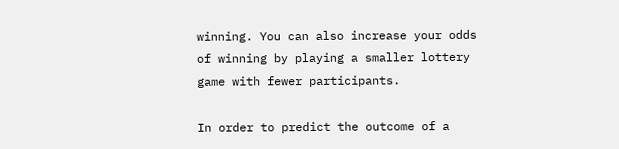winning. You can also increase your odds of winning by playing a smaller lottery game with fewer participants.

In order to predict the outcome of a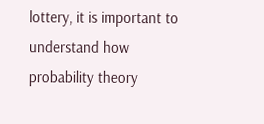lottery, it is important to understand how probability theory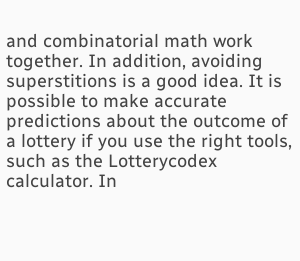and combinatorial math work together. In addition, avoiding superstitions is a good idea. It is possible to make accurate predictions about the outcome of a lottery if you use the right tools, such as the Lotterycodex calculator. In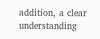addition, a clear understanding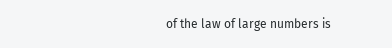of the law of large numbers is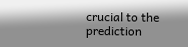crucial to the prediction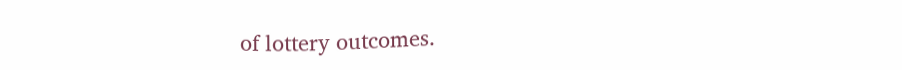of lottery outcomes.